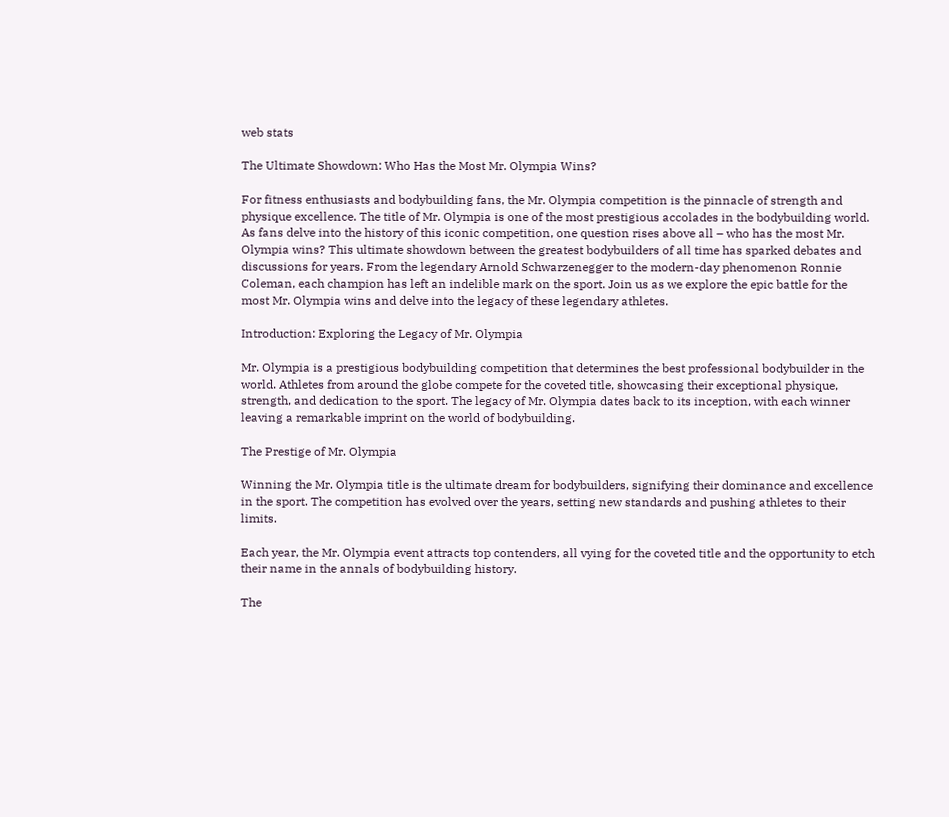web stats

The Ultimate Showdown: Who Has the Most Mr. Olympia Wins?

For fitness enthusiasts and bodybuilding fans, the Mr. Olympia competition is the pinnacle of strength and physique excellence. The title of Mr. Olympia is one of the most prestigious accolades in the bodybuilding world. As fans delve into the history of this iconic competition, one question rises above all – who has the most Mr. Olympia wins? This ultimate showdown between the greatest bodybuilders of all time has sparked debates and discussions for years. From the legendary Arnold Schwarzenegger to the modern-day phenomenon Ronnie Coleman, each champion has left an indelible mark on the sport. Join us as we explore the epic battle for the most Mr. Olympia wins and delve into the legacy of these legendary athletes.

Introduction: Exploring the Legacy of Mr. Olympia

Mr. Olympia is a prestigious bodybuilding competition that determines the best professional bodybuilder in the world. Athletes from around the globe compete for the coveted title, showcasing their exceptional physique, strength, and dedication to the sport. The legacy of Mr. Olympia dates back to its inception, with each winner leaving a remarkable imprint on the world of bodybuilding.

The Prestige of Mr. Olympia

Winning the Mr. Olympia title is the ultimate dream for bodybuilders, signifying their dominance and excellence in the sport. The competition has evolved over the years, setting new standards and pushing athletes to their limits.

Each year, the Mr. Olympia event attracts top contenders, all vying for the coveted title and the opportunity to etch their name in the annals of bodybuilding history.

The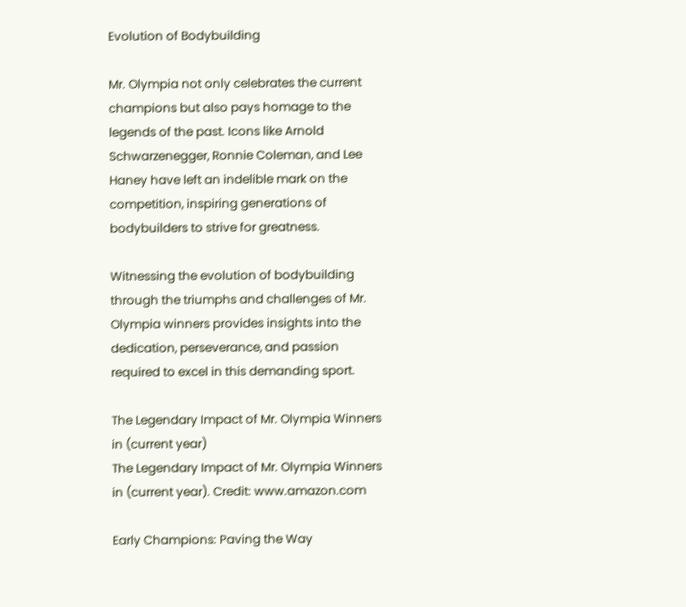Evolution of Bodybuilding

Mr. Olympia not only celebrates the current champions but also pays homage to the legends of the past. Icons like Arnold Schwarzenegger, Ronnie Coleman, and Lee Haney have left an indelible mark on the competition, inspiring generations of bodybuilders to strive for greatness.

Witnessing the evolution of bodybuilding through the triumphs and challenges of Mr. Olympia winners provides insights into the dedication, perseverance, and passion required to excel in this demanding sport.

The Legendary Impact of Mr. Olympia Winners in (current year)
The Legendary Impact of Mr. Olympia Winners in (current year). Credit: www.amazon.com

Early Champions: Paving the Way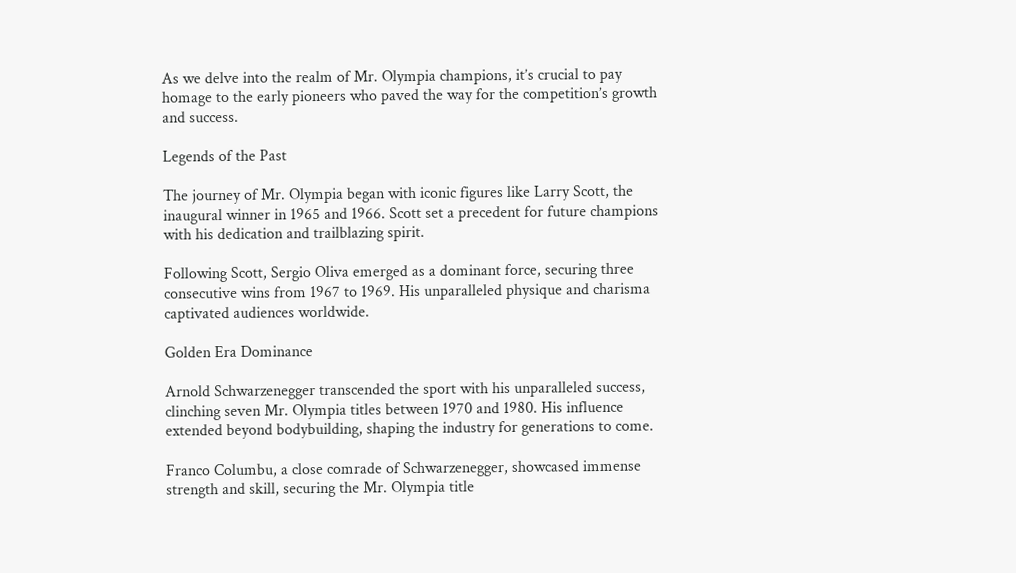As we delve into the realm of Mr. Olympia champions, it’s crucial to pay homage to the early pioneers who paved the way for the competition’s growth and success.

Legends of the Past

The journey of Mr. Olympia began with iconic figures like Larry Scott, the inaugural winner in 1965 and 1966. Scott set a precedent for future champions with his dedication and trailblazing spirit.

Following Scott, Sergio Oliva emerged as a dominant force, securing three consecutive wins from 1967 to 1969. His unparalleled physique and charisma captivated audiences worldwide.

Golden Era Dominance

Arnold Schwarzenegger transcended the sport with his unparalleled success, clinching seven Mr. Olympia titles between 1970 and 1980. His influence extended beyond bodybuilding, shaping the industry for generations to come.

Franco Columbu, a close comrade of Schwarzenegger, showcased immense strength and skill, securing the Mr. Olympia title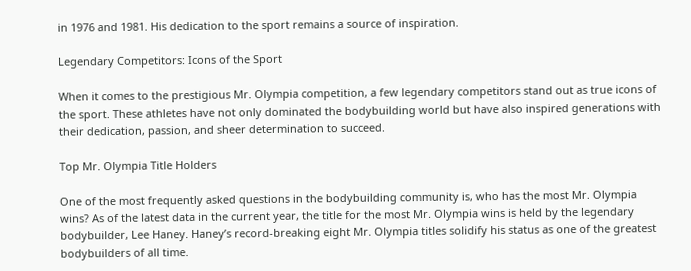in 1976 and 1981. His dedication to the sport remains a source of inspiration.

Legendary Competitors: Icons of the Sport

When it comes to the prestigious Mr. Olympia competition, a few legendary competitors stand out as true icons of the sport. These athletes have not only dominated the bodybuilding world but have also inspired generations with their dedication, passion, and sheer determination to succeed.

Top Mr. Olympia Title Holders

One of the most frequently asked questions in the bodybuilding community is, who has the most Mr. Olympia wins? As of the latest data in the current year, the title for the most Mr. Olympia wins is held by the legendary bodybuilder, Lee Haney. Haney’s record-breaking eight Mr. Olympia titles solidify his status as one of the greatest bodybuilders of all time.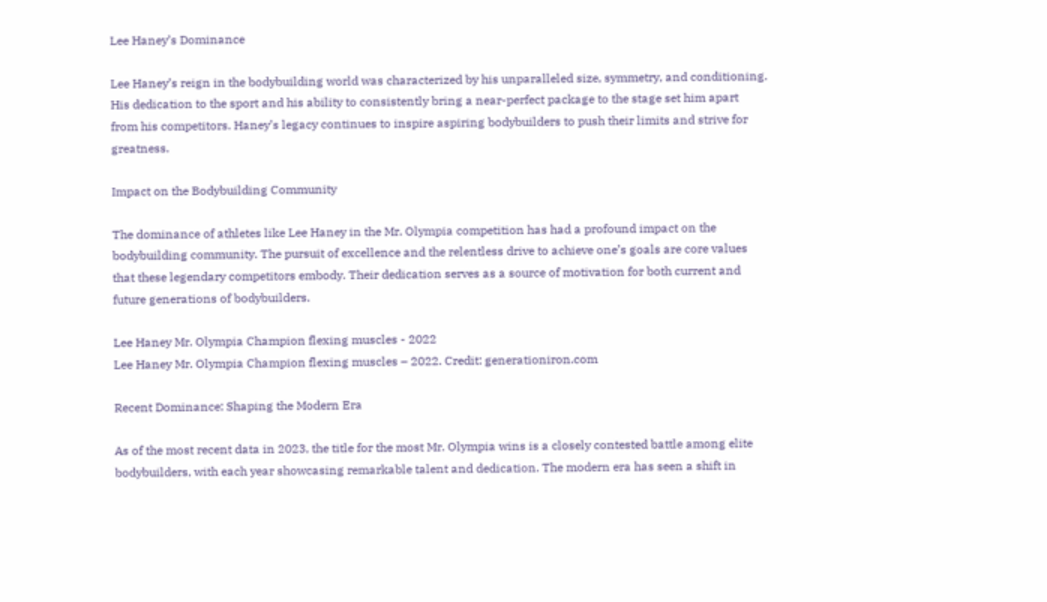Lee Haney’s Dominance

Lee Haney’s reign in the bodybuilding world was characterized by his unparalleled size, symmetry, and conditioning. His dedication to the sport and his ability to consistently bring a near-perfect package to the stage set him apart from his competitors. Haney’s legacy continues to inspire aspiring bodybuilders to push their limits and strive for greatness.

Impact on the Bodybuilding Community

The dominance of athletes like Lee Haney in the Mr. Olympia competition has had a profound impact on the bodybuilding community. The pursuit of excellence and the relentless drive to achieve one’s goals are core values that these legendary competitors embody. Their dedication serves as a source of motivation for both current and future generations of bodybuilders.

Lee Haney Mr. Olympia Champion flexing muscles - 2022
Lee Haney Mr. Olympia Champion flexing muscles – 2022. Credit: generationiron.com

Recent Dominance: Shaping the Modern Era

As of the most recent data in 2023, the title for the most Mr. Olympia wins is a closely contested battle among elite bodybuilders, with each year showcasing remarkable talent and dedication. The modern era has seen a shift in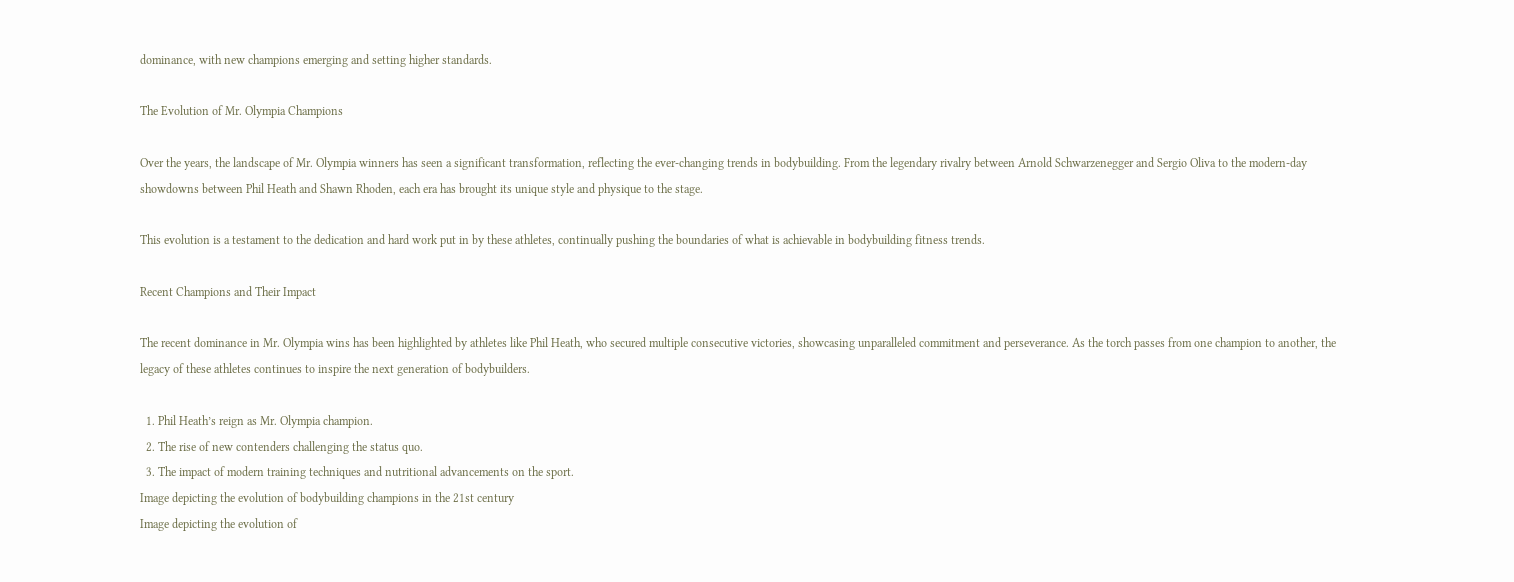dominance, with new champions emerging and setting higher standards.

The Evolution of Mr. Olympia Champions

Over the years, the landscape of Mr. Olympia winners has seen a significant transformation, reflecting the ever-changing trends in bodybuilding. From the legendary rivalry between Arnold Schwarzenegger and Sergio Oliva to the modern-day showdowns between Phil Heath and Shawn Rhoden, each era has brought its unique style and physique to the stage.

This evolution is a testament to the dedication and hard work put in by these athletes, continually pushing the boundaries of what is achievable in bodybuilding fitness trends.

Recent Champions and Their Impact

The recent dominance in Mr. Olympia wins has been highlighted by athletes like Phil Heath, who secured multiple consecutive victories, showcasing unparalleled commitment and perseverance. As the torch passes from one champion to another, the legacy of these athletes continues to inspire the next generation of bodybuilders.

  1. Phil Heath’s reign as Mr. Olympia champion.
  2. The rise of new contenders challenging the status quo.
  3. The impact of modern training techniques and nutritional advancements on the sport.
Image depicting the evolution of bodybuilding champions in the 21st century
Image depicting the evolution of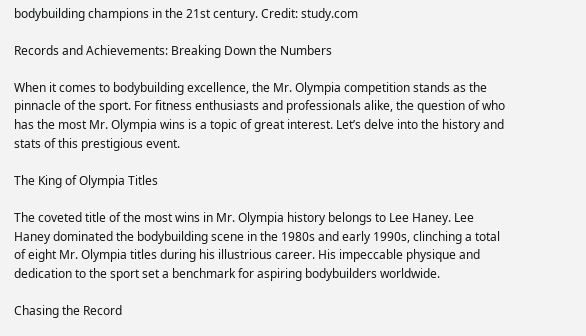bodybuilding champions in the 21st century. Credit: study.com

Records and Achievements: Breaking Down the Numbers

When it comes to bodybuilding excellence, the Mr. Olympia competition stands as the pinnacle of the sport. For fitness enthusiasts and professionals alike, the question of who has the most Mr. Olympia wins is a topic of great interest. Let’s delve into the history and stats of this prestigious event.

The King of Olympia Titles

The coveted title of the most wins in Mr. Olympia history belongs to Lee Haney. Lee Haney dominated the bodybuilding scene in the 1980s and early 1990s, clinching a total of eight Mr. Olympia titles during his illustrious career. His impeccable physique and dedication to the sport set a benchmark for aspiring bodybuilders worldwide.

Chasing the Record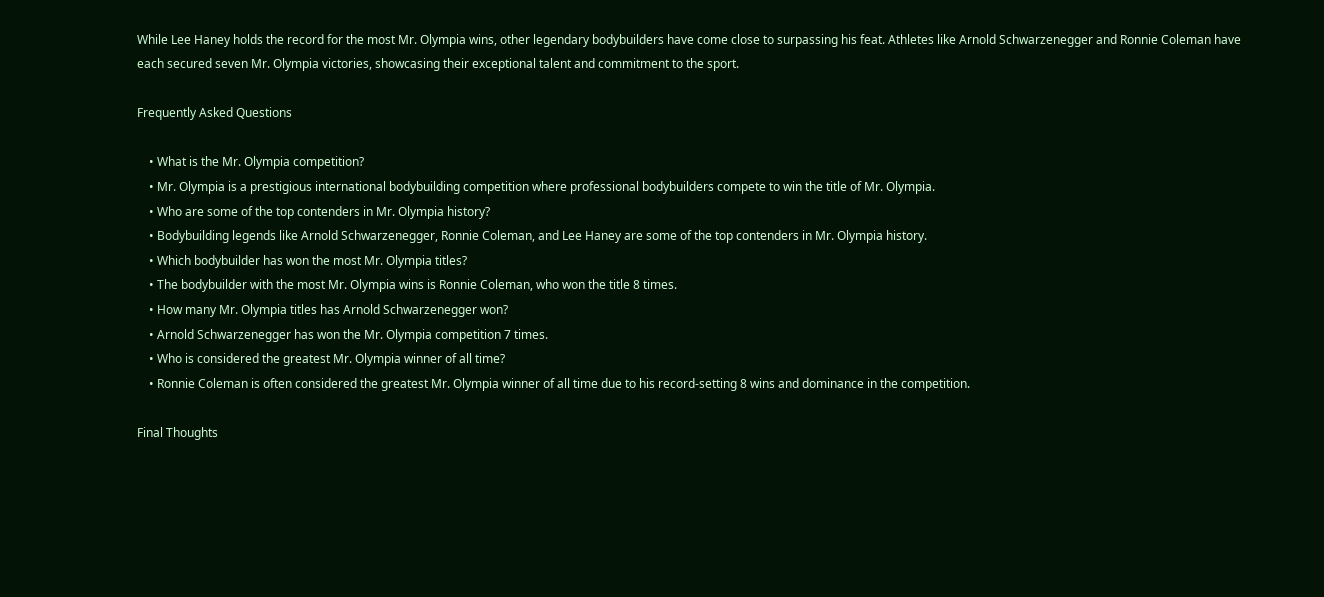While Lee Haney holds the record for the most Mr. Olympia wins, other legendary bodybuilders have come close to surpassing his feat. Athletes like Arnold Schwarzenegger and Ronnie Coleman have each secured seven Mr. Olympia victories, showcasing their exceptional talent and commitment to the sport.

Frequently Asked Questions

    • What is the Mr. Olympia competition?
    • Mr. Olympia is a prestigious international bodybuilding competition where professional bodybuilders compete to win the title of Mr. Olympia.
    • Who are some of the top contenders in Mr. Olympia history?
    • Bodybuilding legends like Arnold Schwarzenegger, Ronnie Coleman, and Lee Haney are some of the top contenders in Mr. Olympia history.
    • Which bodybuilder has won the most Mr. Olympia titles?
    • The bodybuilder with the most Mr. Olympia wins is Ronnie Coleman, who won the title 8 times.
    • How many Mr. Olympia titles has Arnold Schwarzenegger won?
    • Arnold Schwarzenegger has won the Mr. Olympia competition 7 times.
    • Who is considered the greatest Mr. Olympia winner of all time?
    • Ronnie Coleman is often considered the greatest Mr. Olympia winner of all time due to his record-setting 8 wins and dominance in the competition.

Final Thoughts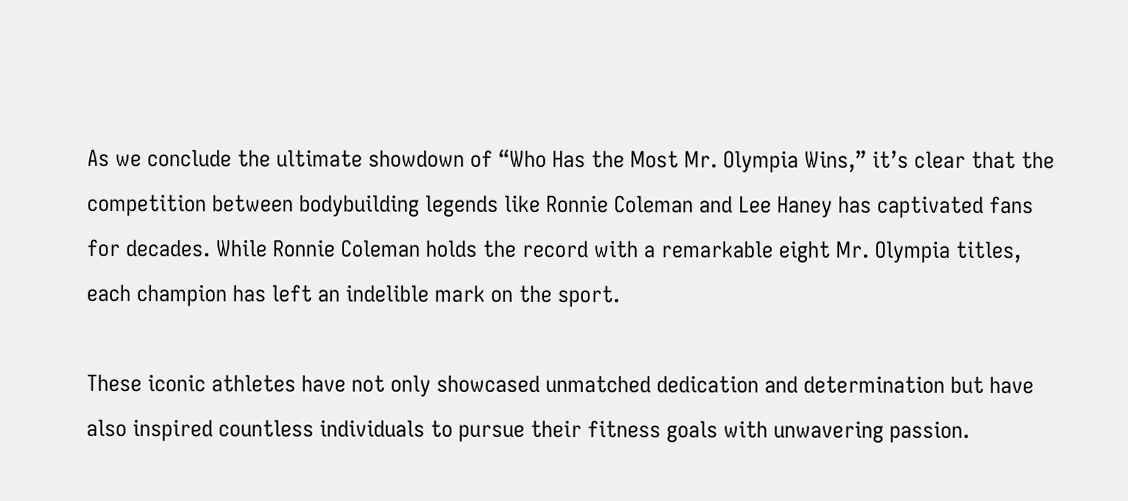As we conclude the ultimate showdown of “Who Has the Most Mr. Olympia Wins,” it’s clear that the competition between bodybuilding legends like Ronnie Coleman and Lee Haney has captivated fans for decades. While Ronnie Coleman holds the record with a remarkable eight Mr. Olympia titles, each champion has left an indelible mark on the sport.

These iconic athletes have not only showcased unmatched dedication and determination but have also inspired countless individuals to pursue their fitness goals with unwavering passion.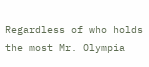Regardless of who holds the most Mr. Olympia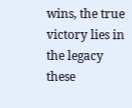wins, the true victory lies in the legacy these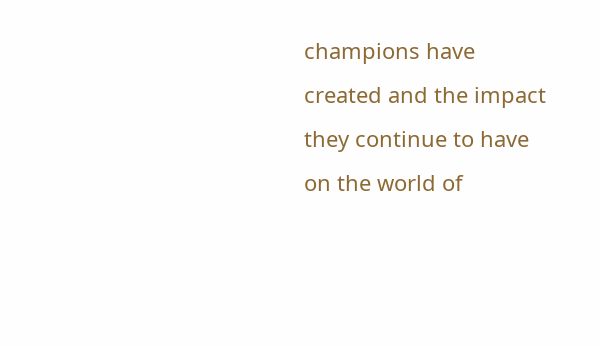champions have created and the impact they continue to have on the world of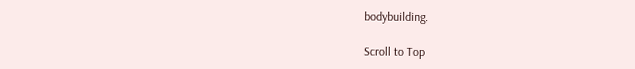bodybuilding.

Scroll to Top